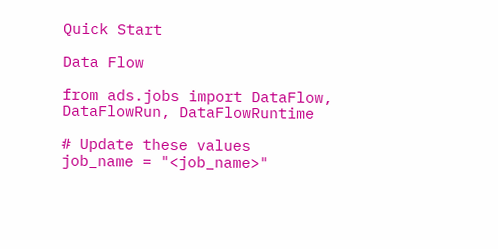Quick Start

Data Flow

from ads.jobs import DataFlow, DataFlowRun, DataFlowRuntime

# Update these values
job_name = "<job_name>"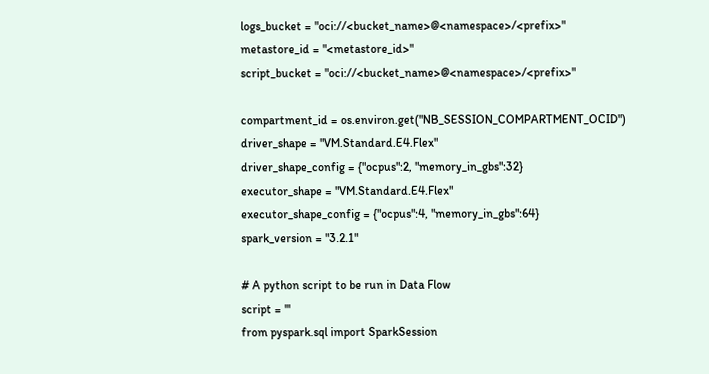logs_bucket = "oci://<bucket_name>@<namespace>/<prefix>"
metastore_id = "<metastore_id>"
script_bucket = "oci://<bucket_name>@<namespace>/<prefix>"

compartment_id = os.environ.get("NB_SESSION_COMPARTMENT_OCID")
driver_shape = "VM.Standard.E4.Flex"
driver_shape_config = {"ocpus":2, "memory_in_gbs":32}
executor_shape = "VM.Standard.E4.Flex"
executor_shape_config = {"ocpus":4, "memory_in_gbs":64}
spark_version = "3.2.1"

# A python script to be run in Data Flow
script = '''
from pyspark.sql import SparkSession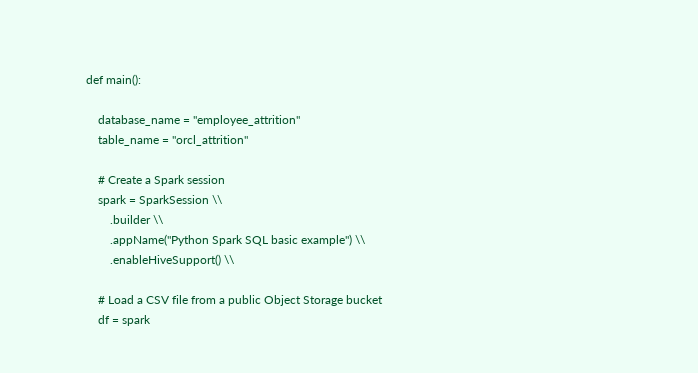def main():

    database_name = "employee_attrition"
    table_name = "orcl_attrition"

    # Create a Spark session
    spark = SparkSession \\
        .builder \\
        .appName("Python Spark SQL basic example") \\
        .enableHiveSupport() \\

    # Load a CSV file from a public Object Storage bucket
    df = spark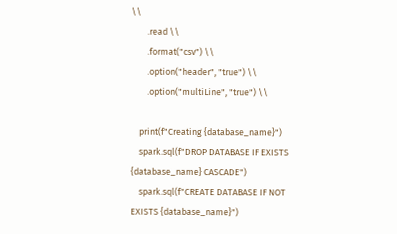\\
        .read \\
        .format("csv") \\
        .option("header", "true") \\
        .option("multiLine", "true") \\

    print(f"Creating {database_name}")
    spark.sql(f"DROP DATABASE IF EXISTS {database_name} CASCADE")
    spark.sql(f"CREATE DATABASE IF NOT EXISTS {database_name}")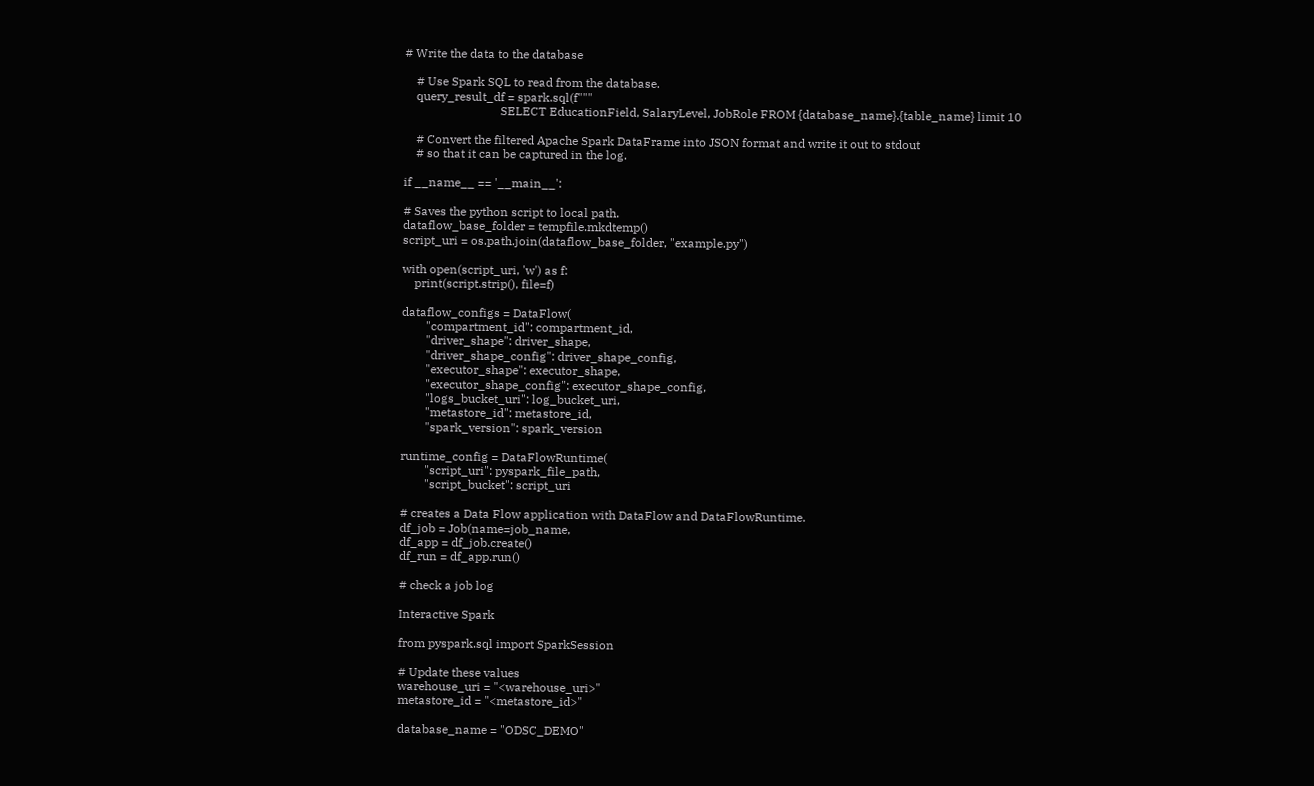# Write the data to the database

    # Use Spark SQL to read from the database.
    query_result_df = spark.sql(f"""
                                SELECT EducationField, SalaryLevel, JobRole FROM {database_name}.{table_name} limit 10

    # Convert the filtered Apache Spark DataFrame into JSON format and write it out to stdout
    # so that it can be captured in the log.

if __name__ == '__main__':

# Saves the python script to local path.
dataflow_base_folder = tempfile.mkdtemp()
script_uri = os.path.join(dataflow_base_folder, "example.py")

with open(script_uri, 'w') as f:
    print(script.strip(), file=f)

dataflow_configs = DataFlow(
        "compartment_id": compartment_id,
        "driver_shape": driver_shape,
        "driver_shape_config": driver_shape_config,
        "executor_shape": executor_shape,
        "executor_shape_config": executor_shape_config,
        "logs_bucket_uri": log_bucket_uri,
        "metastore_id": metastore_id,
        "spark_version": spark_version

runtime_config = DataFlowRuntime(
        "script_uri": pyspark_file_path,
        "script_bucket": script_uri

# creates a Data Flow application with DataFlow and DataFlowRuntime.
df_job = Job(name=job_name,
df_app = df_job.create()
df_run = df_app.run()

# check a job log

Interactive Spark

from pyspark.sql import SparkSession

# Update these values
warehouse_uri = "<warehouse_uri>"
metastore_id = "<metastore_id>"

database_name = "ODSC_DEMO"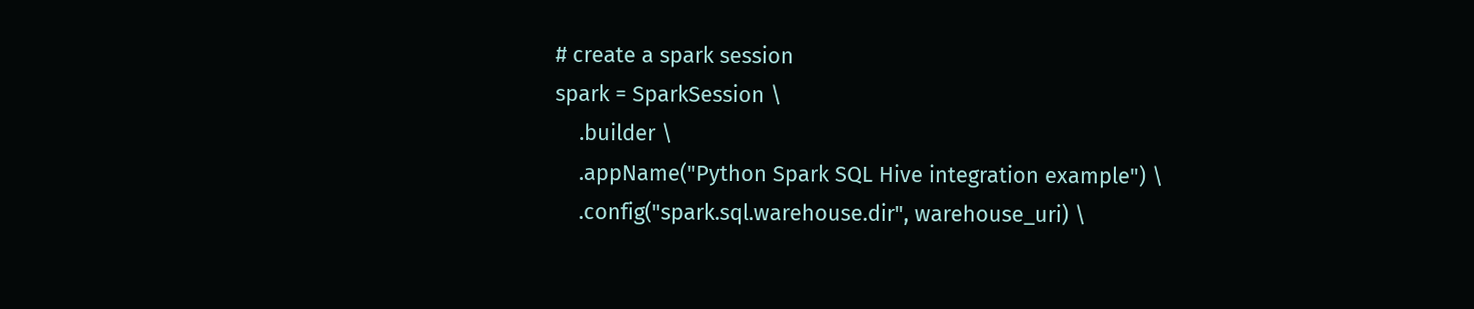# create a spark session
spark = SparkSession \
    .builder \
    .appName("Python Spark SQL Hive integration example") \
    .config("spark.sql.warehouse.dir", warehouse_uri) \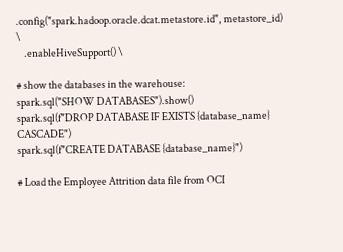.config("spark.hadoop.oracle.dcat.metastore.id", metastore_id) \
    .enableHiveSupport() \

# show the databases in the warehouse:
spark.sql("SHOW DATABASES").show()
spark.sql(f"DROP DATABASE IF EXISTS {database_name} CASCADE")
spark.sql(f"CREATE DATABASE {database_name}")

# Load the Employee Attrition data file from OCI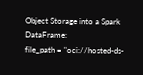Object Storage into a Spark DataFrame:
file_path = "oci://hosted-ds-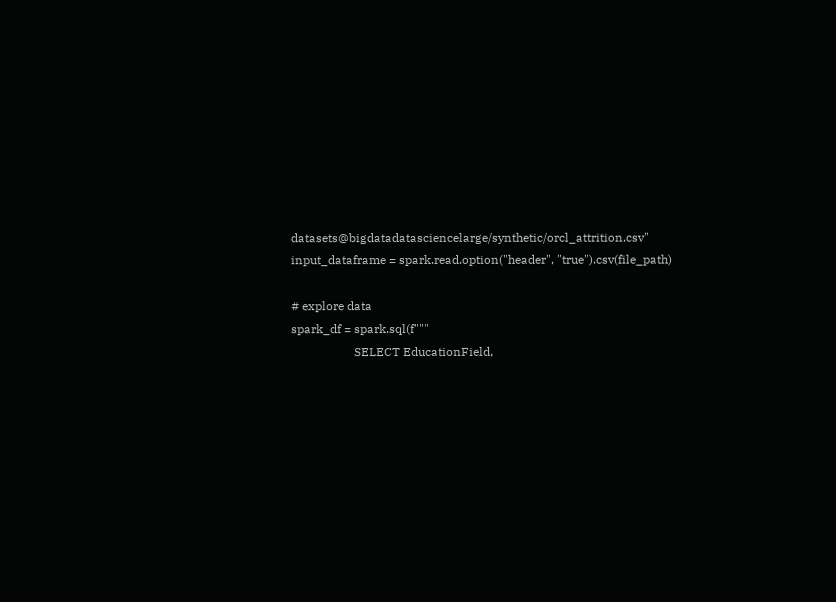datasets@bigdatadatasciencelarge/synthetic/orcl_attrition.csv"
input_dataframe = spark.read.option("header", "true").csv(file_path)

# explore data
spark_df = spark.sql(f"""
                     SELECT EducationField,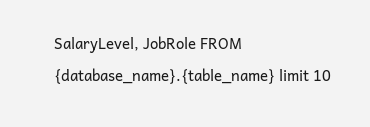SalaryLevel, JobRole FROM {database_name}.{table_name} limit 10